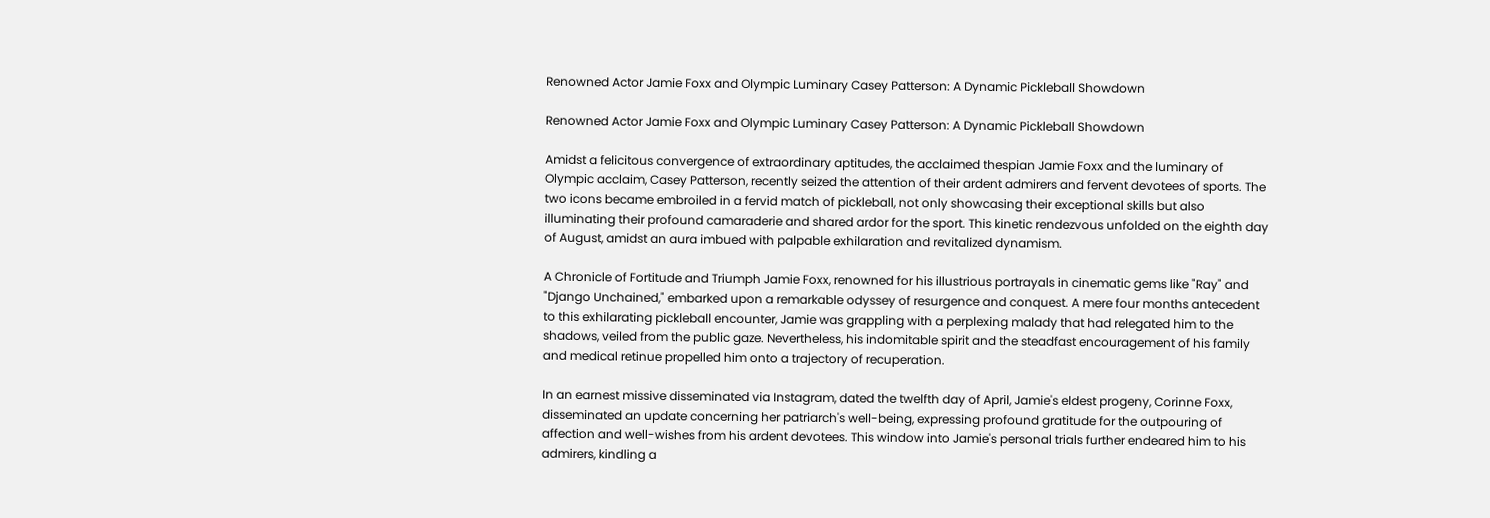Renowned Actor Jamie Foxx and Olympic Luminary Casey Patterson: A Dynamic Pickleball Showdown

Renowned Actor Jamie Foxx and Olympic Luminary Casey Patterson: A Dynamic Pickleball Showdown

Amidst a felicitous convergence of extraordinary aptitudes, the acclaimed thespian Jamie Foxx and the luminary of Olympic acclaim, Casey Patterson, recently seized the attention of their ardent admirers and fervent devotees of sports. The two icons became embroiled in a fervid match of pickleball, not only showcasing their exceptional skills but also illuminating their profound camaraderie and shared ardor for the sport. This kinetic rendezvous unfolded on the eighth day of August, amidst an aura imbued with palpable exhilaration and revitalized dynamism.

A Chronicle of Fortitude and Triumph Jamie Foxx, renowned for his illustrious portrayals in cinematic gems like "Ray" and "Django Unchained," embarked upon a remarkable odyssey of resurgence and conquest. A mere four months antecedent to this exhilarating pickleball encounter, Jamie was grappling with a perplexing malady that had relegated him to the shadows, veiled from the public gaze. Nevertheless, his indomitable spirit and the steadfast encouragement of his family and medical retinue propelled him onto a trajectory of recuperation.

In an earnest missive disseminated via Instagram, dated the twelfth day of April, Jamie's eldest progeny, Corinne Foxx, disseminated an update concerning her patriarch's well-being, expressing profound gratitude for the outpouring of affection and well-wishes from his ardent devotees. This window into Jamie's personal trials further endeared him to his admirers, kindling a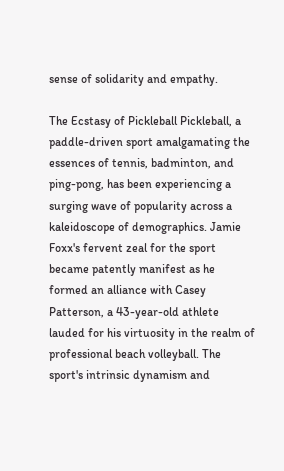sense of solidarity and empathy.

The Ecstasy of Pickleball Pickleball, a paddle-driven sport amalgamating the essences of tennis, badminton, and ping-pong, has been experiencing a surging wave of popularity across a kaleidoscope of demographics. Jamie Foxx's fervent zeal for the sport became patently manifest as he formed an alliance with Casey Patterson, a 43-year-old athlete lauded for his virtuosity in the realm of professional beach volleyball. The sport's intrinsic dynamism and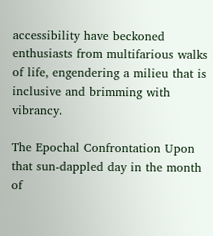accessibility have beckoned enthusiasts from multifarious walks of life, engendering a milieu that is inclusive and brimming with vibrancy.

The Epochal Confrontation Upon that sun-dappled day in the month of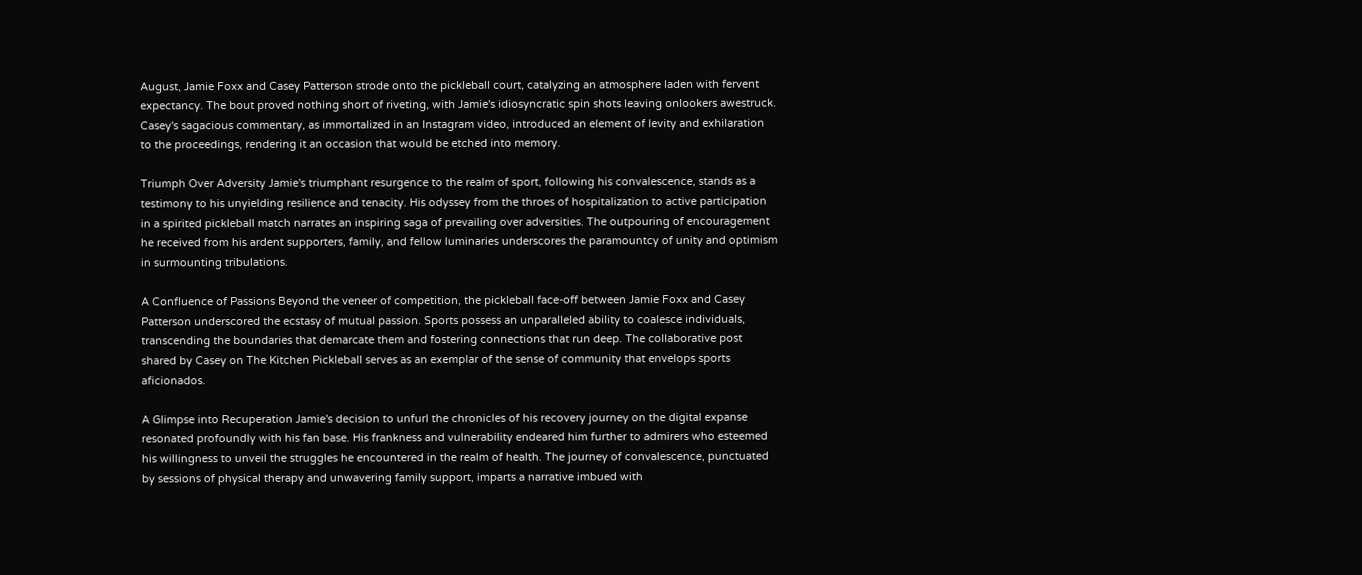August, Jamie Foxx and Casey Patterson strode onto the pickleball court, catalyzing an atmosphere laden with fervent expectancy. The bout proved nothing short of riveting, with Jamie's idiosyncratic spin shots leaving onlookers awestruck. Casey's sagacious commentary, as immortalized in an Instagram video, introduced an element of levity and exhilaration to the proceedings, rendering it an occasion that would be etched into memory.

Triumph Over Adversity Jamie's triumphant resurgence to the realm of sport, following his convalescence, stands as a testimony to his unyielding resilience and tenacity. His odyssey from the throes of hospitalization to active participation in a spirited pickleball match narrates an inspiring saga of prevailing over adversities. The outpouring of encouragement he received from his ardent supporters, family, and fellow luminaries underscores the paramountcy of unity and optimism in surmounting tribulations.

A Confluence of Passions Beyond the veneer of competition, the pickleball face-off between Jamie Foxx and Casey Patterson underscored the ecstasy of mutual passion. Sports possess an unparalleled ability to coalesce individuals, transcending the boundaries that demarcate them and fostering connections that run deep. The collaborative post shared by Casey on The Kitchen Pickleball serves as an exemplar of the sense of community that envelops sports aficionados.

A Glimpse into Recuperation Jamie's decision to unfurl the chronicles of his recovery journey on the digital expanse resonated profoundly with his fan base. His frankness and vulnerability endeared him further to admirers who esteemed his willingness to unveil the struggles he encountered in the realm of health. The journey of convalescence, punctuated by sessions of physical therapy and unwavering family support, imparts a narrative imbued with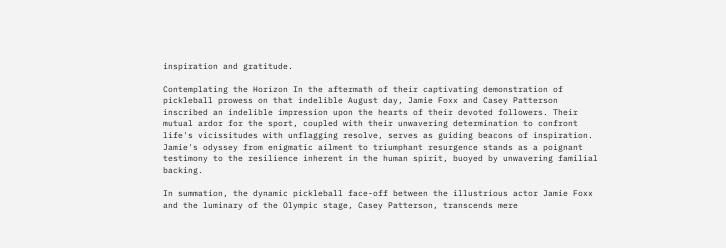inspiration and gratitude.

Contemplating the Horizon In the aftermath of their captivating demonstration of pickleball prowess on that indelible August day, Jamie Foxx and Casey Patterson inscribed an indelible impression upon the hearts of their devoted followers. Their mutual ardor for the sport, coupled with their unwavering determination to confront life's vicissitudes with unflagging resolve, serves as guiding beacons of inspiration. Jamie's odyssey from enigmatic ailment to triumphant resurgence stands as a poignant testimony to the resilience inherent in the human spirit, buoyed by unwavering familial backing.

In summation, the dynamic pickleball face-off between the illustrious actor Jamie Foxx and the luminary of the Olympic stage, Casey Patterson, transcends mere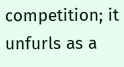competition; it unfurls as a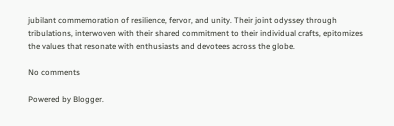jubilant commemoration of resilience, fervor, and unity. Their joint odyssey through tribulations, interwoven with their shared commitment to their individual crafts, epitomizes the values that resonate with enthusiasts and devotees across the globe.

No comments

Powered by Blogger.